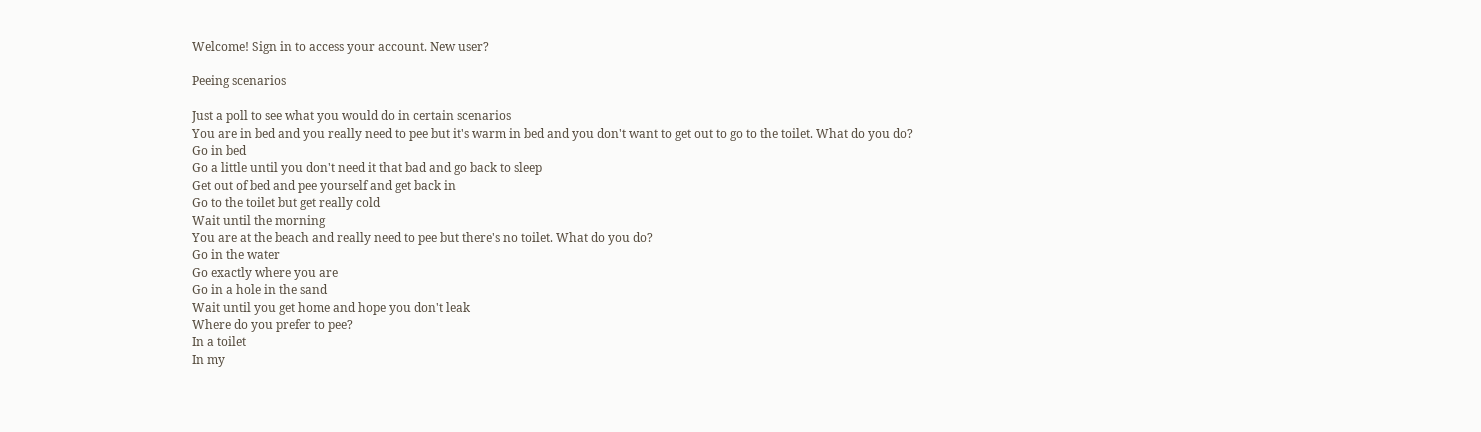Welcome! Sign in to access your account. New user?

Peeing scenarios

Just a poll to see what you would do in certain scenarios
You are in bed and you really need to pee but it's warm in bed and you don't want to get out to go to the toilet. What do you do?
Go in bed
Go a little until you don't need it that bad and go back to sleep
Get out of bed and pee yourself and get back in
Go to the toilet but get really cold
Wait until the morning
You are at the beach and really need to pee but there's no toilet. What do you do?
Go in the water
Go exactly where you are
Go in a hole in the sand
Wait until you get home and hope you don't leak
Where do you prefer to pee?
In a toilet
In my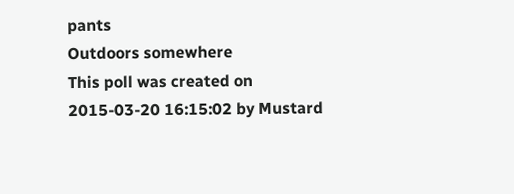pants
Outdoors somewhere
This poll was created on 2015-03-20 16:15:02 by Mustard